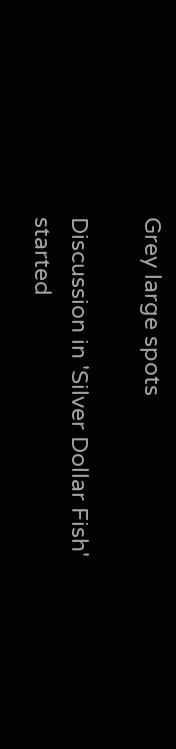Grey large spots

Discussion in 'Silver Dollar Fish' started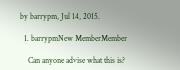by barrypm, Jul 14, 2015.

  1. barrypmNew MemberMember

    Can anyone advise what this is?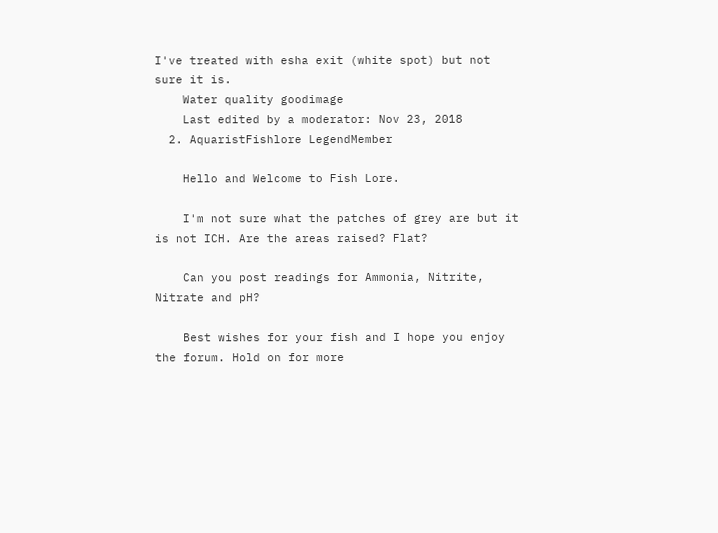I've treated with esha exit (white spot) but not sure it is.
    Water quality goodimage
    Last edited by a moderator: Nov 23, 2018
  2. AquaristFishlore LegendMember

    Hello and Welcome to Fish Lore.

    I'm not sure what the patches of grey are but it is not ICH. Are the areas raised? Flat?

    Can you post readings for Ammonia, Nitrite, Nitrate and pH?

    Best wishes for your fish and I hope you enjoy the forum. Hold on for more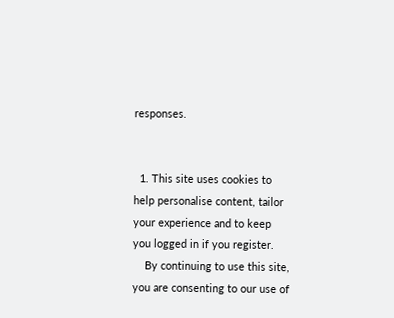responses.


  1. This site uses cookies to help personalise content, tailor your experience and to keep you logged in if you register.
    By continuing to use this site, you are consenting to our use of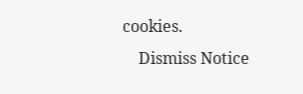cookies.
    Dismiss Notice